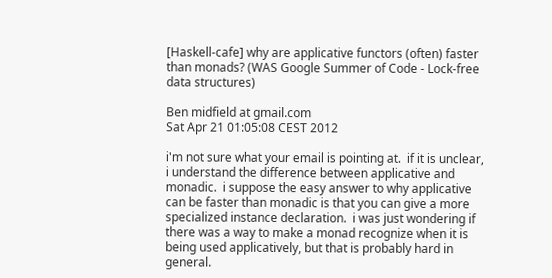[Haskell-cafe] why are applicative functors (often) faster than monads? (WAS Google Summer of Code - Lock-free data structures)

Ben midfield at gmail.com
Sat Apr 21 01:05:08 CEST 2012

i'm not sure what your email is pointing at.  if it is unclear, i understand the difference between applicative and monadic.  i suppose the easy answer to why applicative can be faster than monadic is that you can give a more specialized instance declaration.  i was just wondering if there was a way to make a monad recognize when it is being used applicatively, but that is probably hard in general.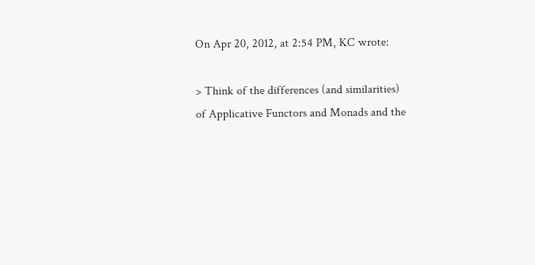On Apr 20, 2012, at 2:54 PM, KC wrote:

> Think of the differences (and similarities) of Applicative Functors and Monads and the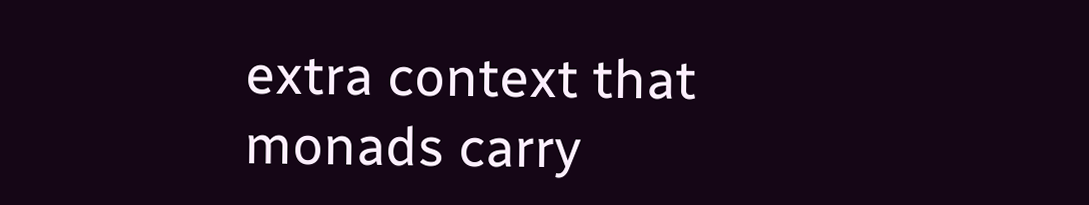extra context that monads carry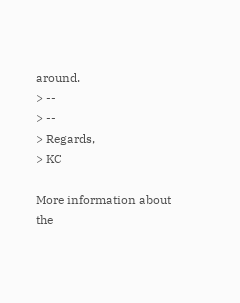around.
> --
> --
> Regards,
> KC

More information about the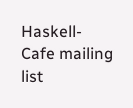Haskell-Cafe mailing list